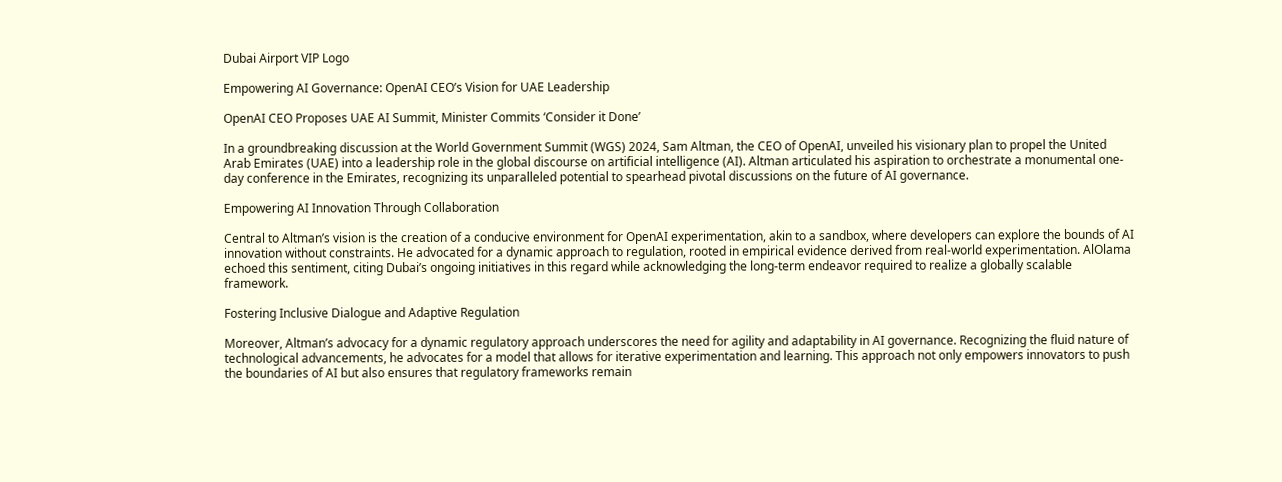Dubai Airport VIP Logo

Empowering AI Governance: OpenAI CEO’s Vision for UAE Leadership

OpenAI CEO Proposes UAE AI Summit, Minister Commits ‘Consider it Done’

In a groundbreaking discussion at the World Government Summit (WGS) 2024, Sam Altman, the CEO of OpenAI, unveiled his visionary plan to propel the United Arab Emirates (UAE) into a leadership role in the global discourse on artificial intelligence (AI). Altman articulated his aspiration to orchestrate a monumental one-day conference in the Emirates, recognizing its unparalleled potential to spearhead pivotal discussions on the future of AI governance.

Empowering AI Innovation Through Collaboration

Central to Altman’s vision is the creation of a conducive environment for OpenAI experimentation, akin to a sandbox, where developers can explore the bounds of AI innovation without constraints. He advocated for a dynamic approach to regulation, rooted in empirical evidence derived from real-world experimentation. AlOlama echoed this sentiment, citing Dubai’s ongoing initiatives in this regard while acknowledging the long-term endeavor required to realize a globally scalable framework.

Fostering Inclusive Dialogue and Adaptive Regulation

Moreover, Altman’s advocacy for a dynamic regulatory approach underscores the need for agility and adaptability in AI governance. Recognizing the fluid nature of technological advancements, he advocates for a model that allows for iterative experimentation and learning. This approach not only empowers innovators to push the boundaries of AI but also ensures that regulatory frameworks remain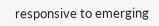responsive to emerging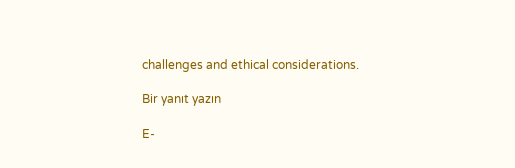challenges and ethical considerations.

Bir yanıt yazın

E-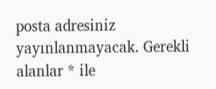posta adresiniz yayınlanmayacak. Gerekli alanlar * ile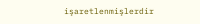işaretlenmişlerdir